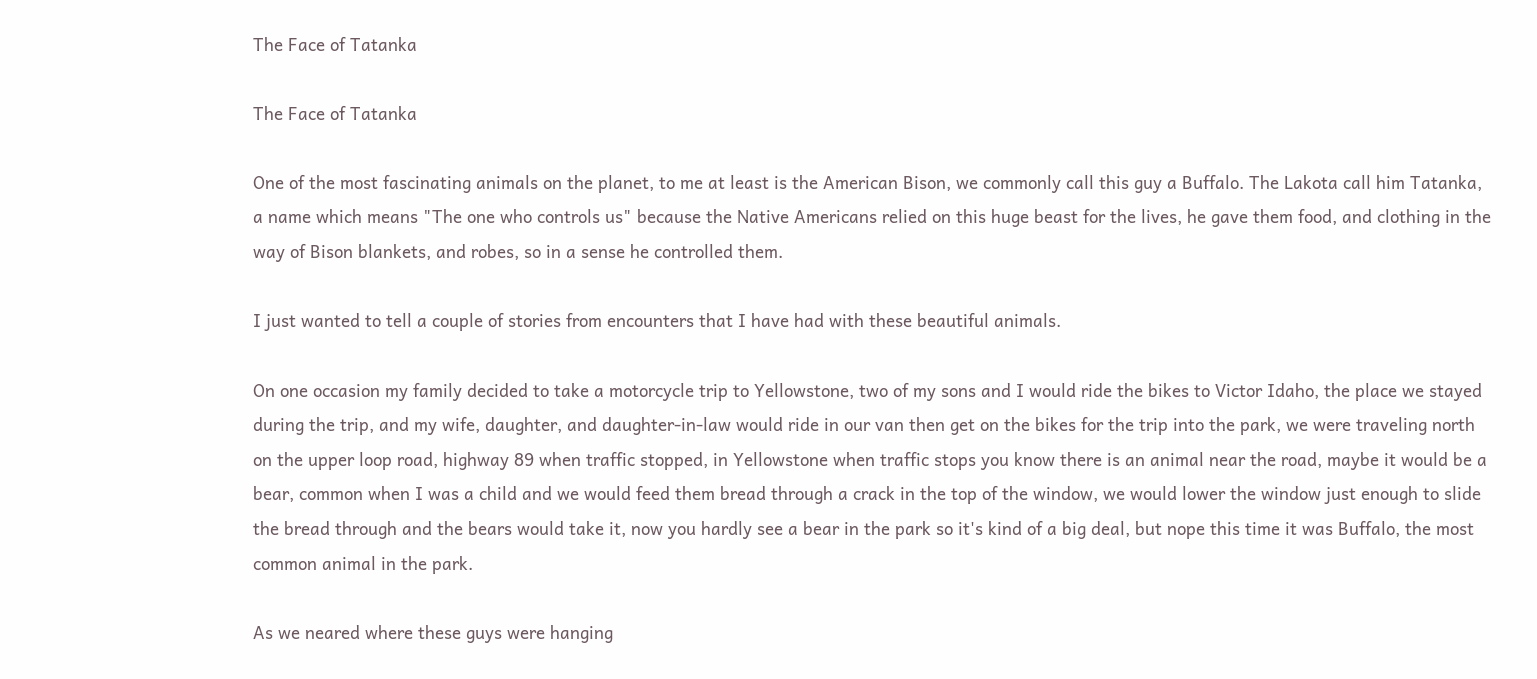The Face of Tatanka

The Face of Tatanka

One of the most fascinating animals on the planet, to me at least is the American Bison, we commonly call this guy a Buffalo. The Lakota call him Tatanka, a name which means "The one who controls us" because the Native Americans relied on this huge beast for the lives, he gave them food, and clothing in the way of Bison blankets, and robes, so in a sense he controlled them.

I just wanted to tell a couple of stories from encounters that I have had with these beautiful animals.

On one occasion my family decided to take a motorcycle trip to Yellowstone, two of my sons and I would ride the bikes to Victor Idaho, the place we stayed during the trip, and my wife, daughter, and daughter-in-law would ride in our van then get on the bikes for the trip into the park, we were traveling north on the upper loop road, highway 89 when traffic stopped, in Yellowstone when traffic stops you know there is an animal near the road, maybe it would be a bear, common when I was a child and we would feed them bread through a crack in the top of the window, we would lower the window just enough to slide the bread through and the bears would take it, now you hardly see a bear in the park so it's kind of a big deal, but nope this time it was Buffalo, the most common animal in the park.

As we neared where these guys were hanging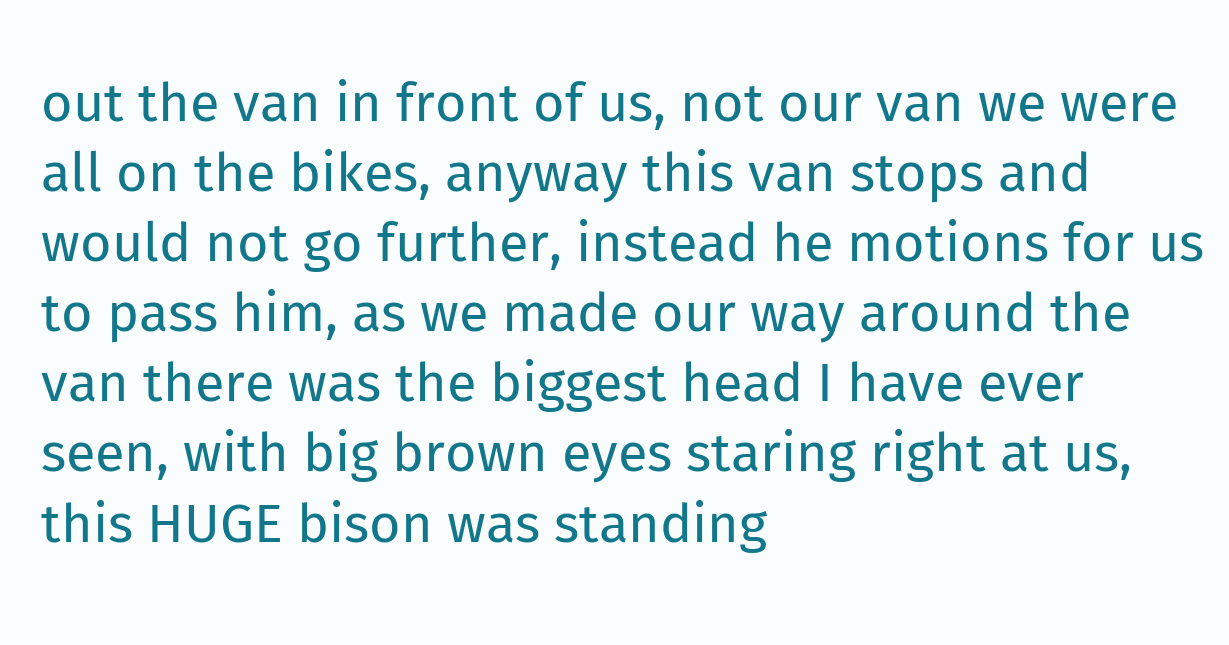out the van in front of us, not our van we were all on the bikes, anyway this van stops and would not go further, instead he motions for us to pass him, as we made our way around the van there was the biggest head I have ever seen, with big brown eyes staring right at us, this HUGE bison was standing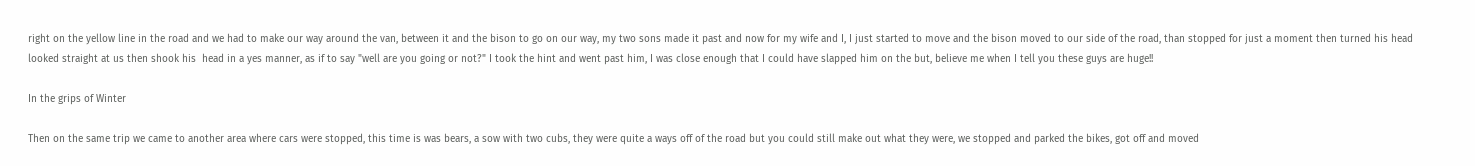right on the yellow line in the road and we had to make our way around the van, between it and the bison to go on our way, my two sons made it past and now for my wife and I, I just started to move and the bison moved to our side of the road, than stopped for just a moment then turned his head looked straight at us then shook his  head in a yes manner, as if to say "well are you going or not?" I took the hint and went past him, I was close enough that I could have slapped him on the but, believe me when I tell you these guys are huge!!

In the grips of Winter

Then on the same trip we came to another area where cars were stopped, this time is was bears, a sow with two cubs, they were quite a ways off of the road but you could still make out what they were, we stopped and parked the bikes, got off and moved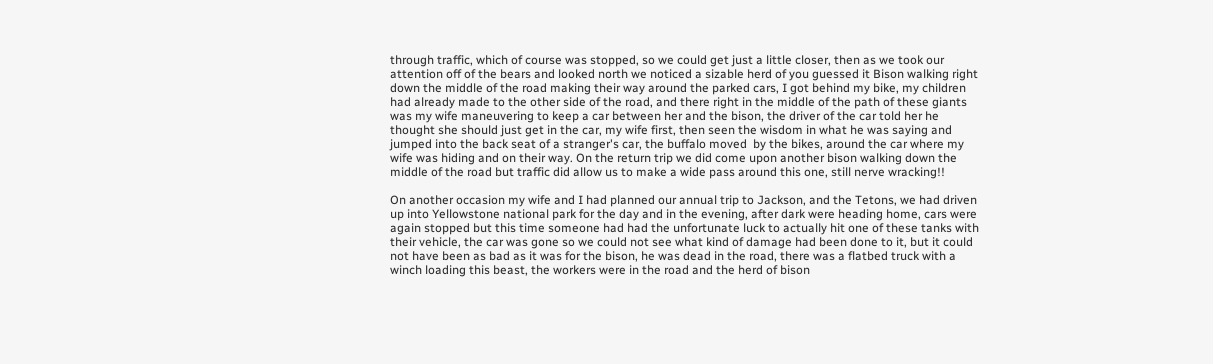through traffic, which of course was stopped, so we could get just a little closer, then as we took our attention off of the bears and looked north we noticed a sizable herd of you guessed it Bison walking right down the middle of the road making their way around the parked cars, I got behind my bike, my children had already made to the other side of the road, and there right in the middle of the path of these giants was my wife maneuvering to keep a car between her and the bison, the driver of the car told her he thought she should just get in the car, my wife first, then seen the wisdom in what he was saying and jumped into the back seat of a stranger's car, the buffalo moved  by the bikes, around the car where my wife was hiding and on their way. On the return trip we did come upon another bison walking down the middle of the road but traffic did allow us to make a wide pass around this one, still nerve wracking!!

On another occasion my wife and I had planned our annual trip to Jackson, and the Tetons, we had driven up into Yellowstone national park for the day and in the evening, after dark were heading home, cars were again stopped but this time someone had had the unfortunate luck to actually hit one of these tanks with their vehicle, the car was gone so we could not see what kind of damage had been done to it, but it could not have been as bad as it was for the bison, he was dead in the road, there was a flatbed truck with a winch loading this beast, the workers were in the road and the herd of bison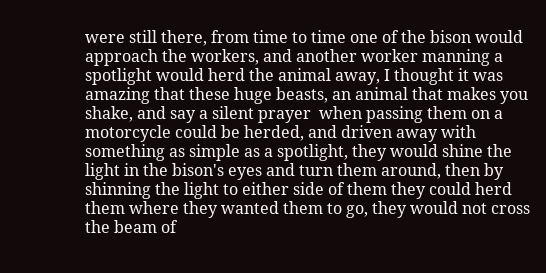were still there, from time to time one of the bison would approach the workers, and another worker manning a spotlight would herd the animal away, I thought it was amazing that these huge beasts, an animal that makes you shake, and say a silent prayer  when passing them on a motorcycle could be herded, and driven away with something as simple as a spotlight, they would shine the light in the bison's eyes and turn them around, then by shinning the light to either side of them they could herd them where they wanted them to go, they would not cross the beam of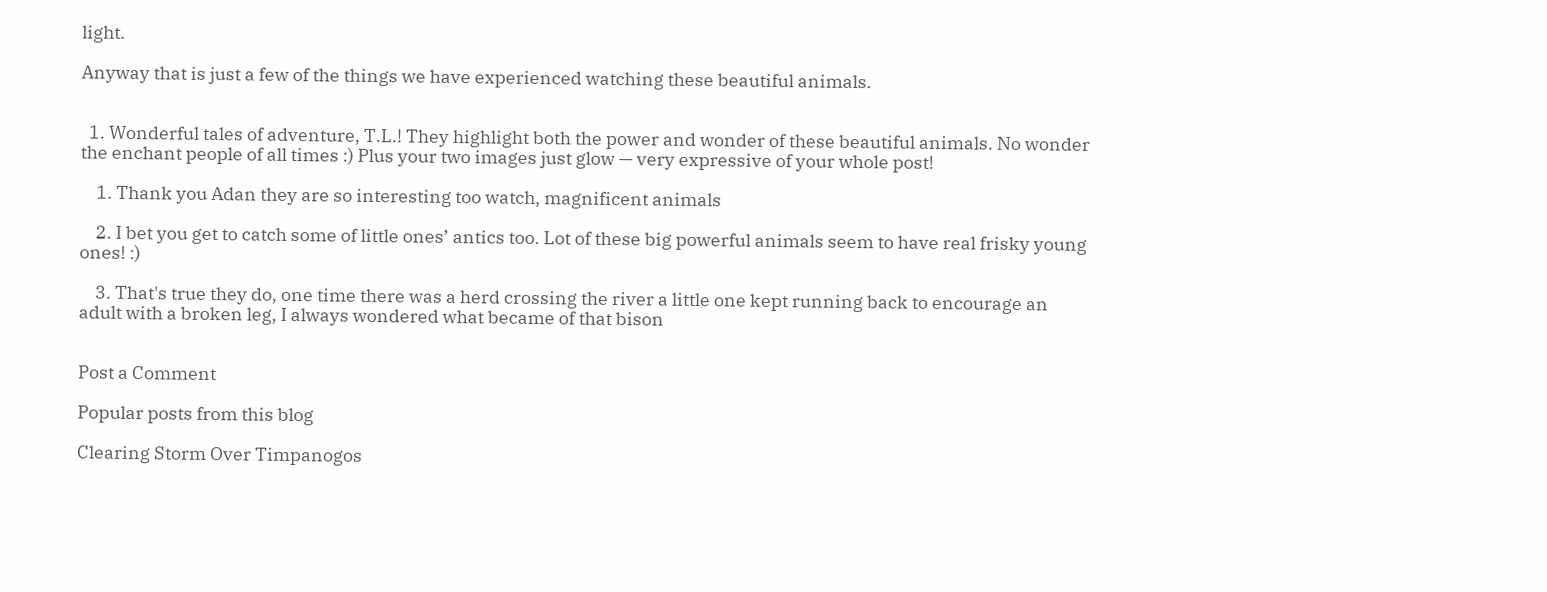light.

Anyway that is just a few of the things we have experienced watching these beautiful animals.


  1. Wonderful tales of adventure, T.L.! They highlight both the power and wonder of these beautiful animals. No wonder the enchant people of all times :) Plus your two images just glow — very expressive of your whole post!

    1. Thank you Adan they are so interesting too watch, magnificent animals

    2. I bet you get to catch some of little ones’ antics too. Lot of these big powerful animals seem to have real frisky young ones! :)

    3. That's true they do, one time there was a herd crossing the river a little one kept running back to encourage an adult with a broken leg, I always wondered what became of that bison


Post a Comment

Popular posts from this blog

Clearing Storm Over Timpanogos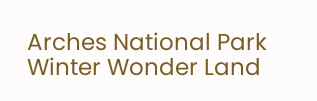Arches National Park Winter Wonder Land